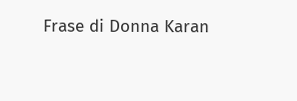Frase di Donna Karan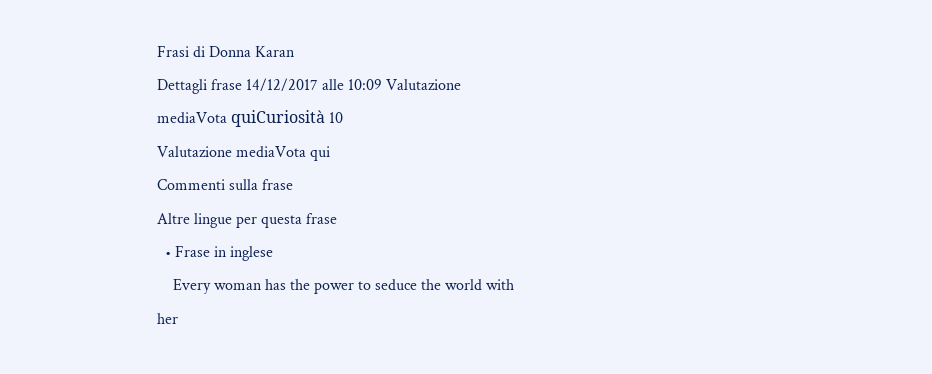Frasi di Donna Karan
Dettagli frase 14/12/2017 alle 10:09 Valutazione mediaVota quiCuriosità 10
Valutazione mediaVota qui
Commenti sulla frase
Altre lingue per questa frase
  • Frase in inglese
    Every woman has the power to seduce the world with her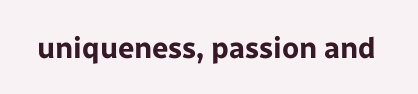uniqueness, passion and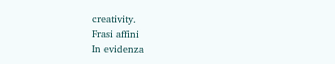creativity.
Frasi affini
In evidenza